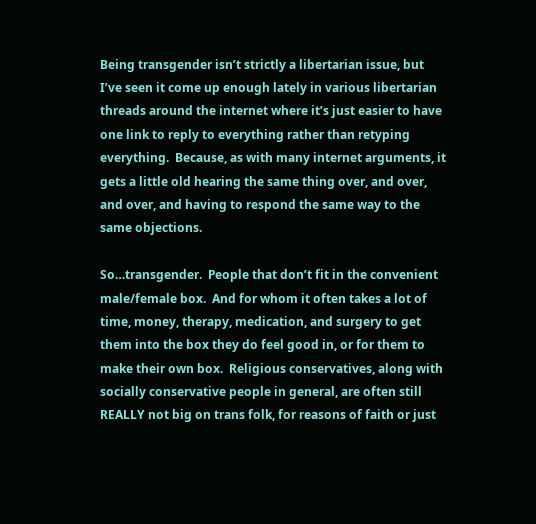Being transgender isn’t strictly a libertarian issue, but I’ve seen it come up enough lately in various libertarian threads around the internet where it’s just easier to have one link to reply to everything rather than retyping everything.  Because, as with many internet arguments, it gets a little old hearing the same thing over, and over, and over, and having to respond the same way to the same objections.

So…transgender.  People that don’t fit in the convenient male/female box.  And for whom it often takes a lot of time, money, therapy, medication, and surgery to get them into the box they do feel good in, or for them to make their own box.  Religious conservatives, along with socially conservative people in general, are often still REALLY not big on trans folk, for reasons of faith or just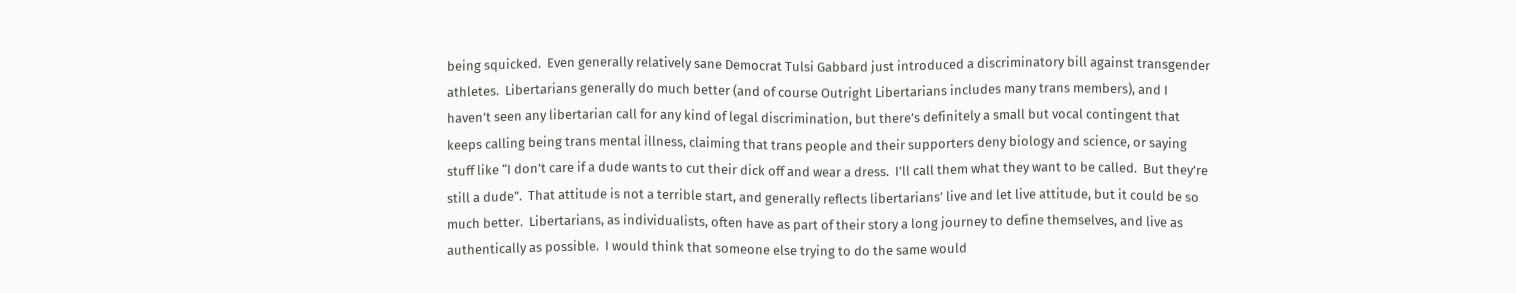being squicked.  Even generally relatively sane Democrat Tulsi Gabbard just introduced a discriminatory bill against transgender athletes.  Libertarians generally do much better (and of course Outright Libertarians includes many trans members), and I haven’t seen any libertarian call for any kind of legal discrimination, but there’s definitely a small but vocal contingent that keeps calling being trans mental illness, claiming that trans people and their supporters deny biology and science, or saying stuff like “I don’t care if a dude wants to cut their dick off and wear a dress.  I’ll call them what they want to be called.  But they’re still a dude”.  That attitude is not a terrible start, and generally reflects libertarians’ live and let live attitude, but it could be so much better.  Libertarians, as individualists, often have as part of their story a long journey to define themselves, and live as authentically as possible.  I would think that someone else trying to do the same would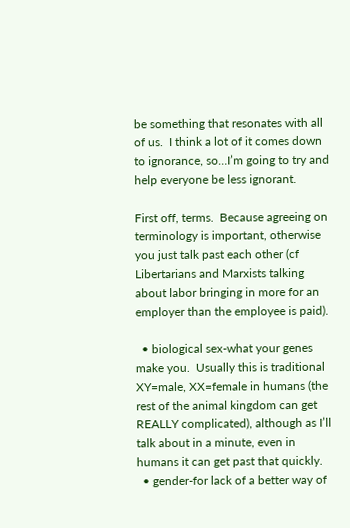be something that resonates with all of us.  I think a lot of it comes down to ignorance, so…I’m going to try and help everyone be less ignorant.

First off, terms.  Because agreeing on terminology is important, otherwise you just talk past each other (cf Libertarians and Marxists talking about labor bringing in more for an employer than the employee is paid).

  • biological sex-what your genes make you.  Usually this is traditional XY=male, XX=female in humans (the rest of the animal kingdom can get REALLY complicated), although as I’ll talk about in a minute, even in humans it can get past that quickly.
  • gender-for lack of a better way of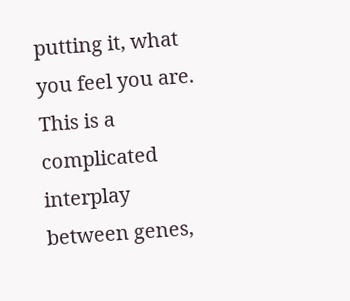putting it, what you feel you are.  This is a complicated interplay between genes,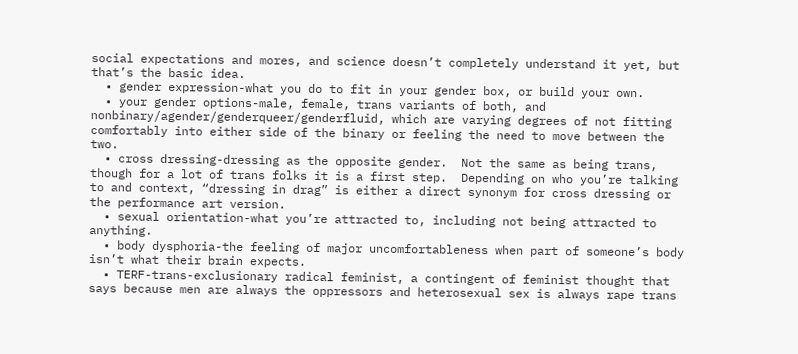social expectations and mores, and science doesn’t completely understand it yet, but that’s the basic idea.
  • gender expression-what you do to fit in your gender box, or build your own.
  • your gender options-male, female, trans variants of both, and nonbinary/agender/genderqueer/genderfluid, which are varying degrees of not fitting comfortably into either side of the binary or feeling the need to move between the two.
  • cross dressing-dressing as the opposite gender.  Not the same as being trans, though for a lot of trans folks it is a first step.  Depending on who you’re talking to and context, “dressing in drag” is either a direct synonym for cross dressing or the performance art version.
  • sexual orientation-what you’re attracted to, including not being attracted to anything.
  • body dysphoria-the feeling of major uncomfortableness when part of someone’s body isn’t what their brain expects.
  • TERF-trans-exclusionary radical feminist, a contingent of feminist thought that says because men are always the oppressors and heterosexual sex is always rape trans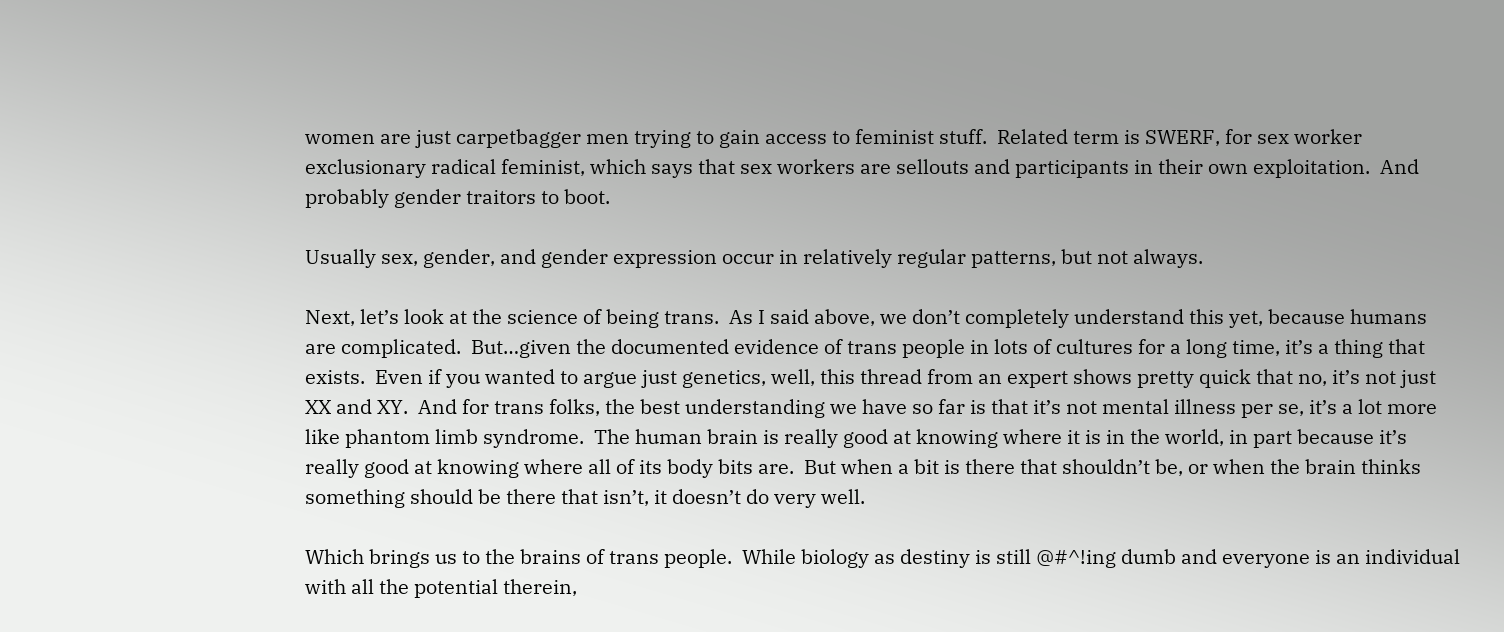women are just carpetbagger men trying to gain access to feminist stuff.  Related term is SWERF, for sex worker exclusionary radical feminist, which says that sex workers are sellouts and participants in their own exploitation.  And probably gender traitors to boot.

Usually sex, gender, and gender expression occur in relatively regular patterns, but not always.

Next, let’s look at the science of being trans.  As I said above, we don’t completely understand this yet, because humans are complicated.  But…given the documented evidence of trans people in lots of cultures for a long time, it’s a thing that exists.  Even if you wanted to argue just genetics, well, this thread from an expert shows pretty quick that no, it’s not just XX and XY.  And for trans folks, the best understanding we have so far is that it’s not mental illness per se, it’s a lot more like phantom limb syndrome.  The human brain is really good at knowing where it is in the world, in part because it’s really good at knowing where all of its body bits are.  But when a bit is there that shouldn’t be, or when the brain thinks something should be there that isn’t, it doesn’t do very well.

Which brings us to the brains of trans people.  While biology as destiny is still @#^!ing dumb and everyone is an individual with all the potential therein,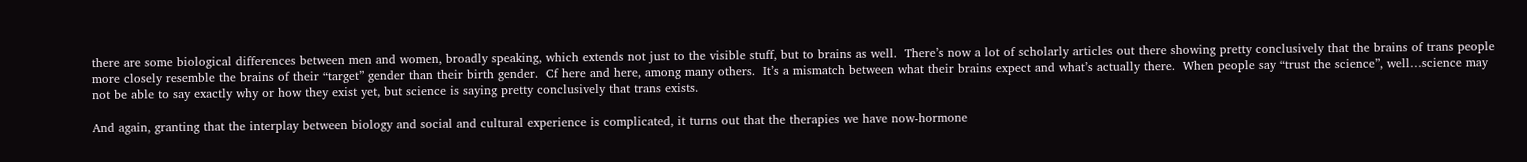there are some biological differences between men and women, broadly speaking, which extends not just to the visible stuff, but to brains as well.  There’s now a lot of scholarly articles out there showing pretty conclusively that the brains of trans people more closely resemble the brains of their “target” gender than their birth gender.  Cf here and here, among many others.  It’s a mismatch between what their brains expect and what’s actually there.  When people say “trust the science”, well…science may not be able to say exactly why or how they exist yet, but science is saying pretty conclusively that trans exists.

And again, granting that the interplay between biology and social and cultural experience is complicated, it turns out that the therapies we have now-hormone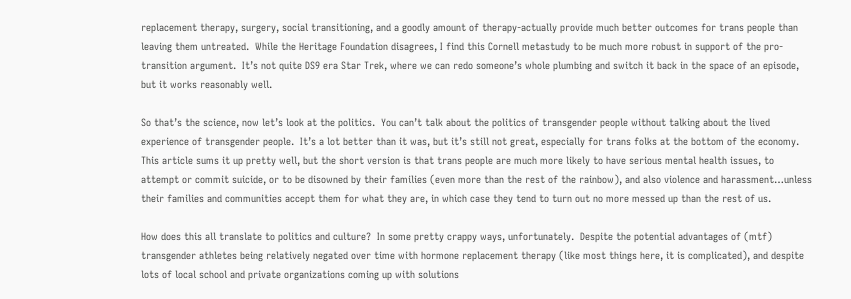replacement therapy, surgery, social transitioning, and a goodly amount of therapy-actually provide much better outcomes for trans people than leaving them untreated.  While the Heritage Foundation disagrees, I find this Cornell metastudy to be much more robust in support of the pro-transition argument.  It’s not quite DS9 era Star Trek, where we can redo someone’s whole plumbing and switch it back in the space of an episode, but it works reasonably well.

So that’s the science, now let’s look at the politics.  You can’t talk about the politics of transgender people without talking about the lived experience of transgender people.  It’s a lot better than it was, but it’s still not great, especially for trans folks at the bottom of the economy.  This article sums it up pretty well, but the short version is that trans people are much more likely to have serious mental health issues, to attempt or commit suicide, or to be disowned by their families (even more than the rest of the rainbow), and also violence and harassment…unless their families and communities accept them for what they are, in which case they tend to turn out no more messed up than the rest of us.

How does this all translate to politics and culture?  In some pretty crappy ways, unfortunately.  Despite the potential advantages of (mtf) transgender athletes being relatively negated over time with hormone replacement therapy (like most things here, it is complicated), and despite lots of local school and private organizations coming up with solutions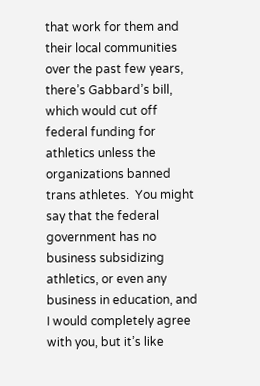that work for them and their local communities over the past few years, there’s Gabbard’s bill, which would cut off federal funding for athletics unless the organizations banned trans athletes.  You might say that the federal government has no business subsidizing athletics, or even any business in education, and I would completely agree with you, but it’s like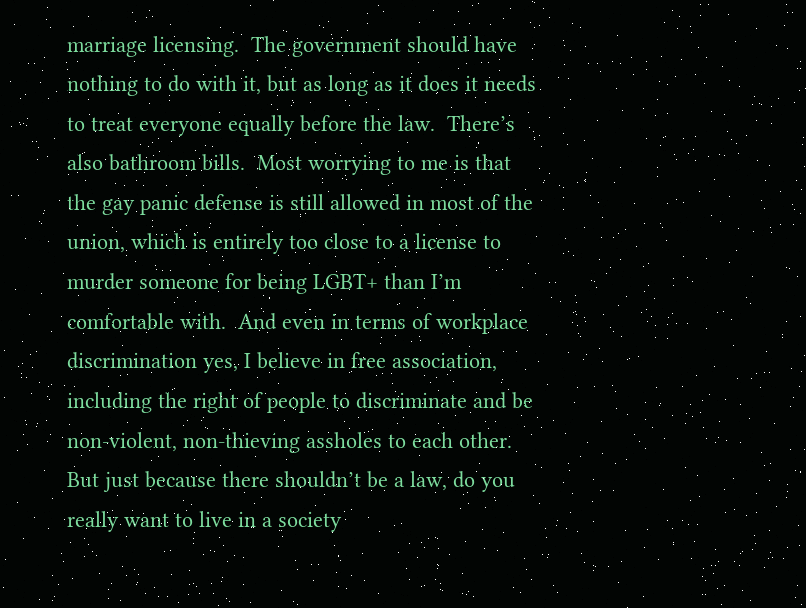marriage licensing.  The government should have nothing to do with it, but as long as it does it needs to treat everyone equally before the law.  There’s also bathroom bills.  Most worrying to me is that the gay panic defense is still allowed in most of the union, which is entirely too close to a license to murder someone for being LGBT+ than I’m comfortable with.  And even in terms of workplace discrimination yes, I believe in free association, including the right of people to discriminate and be non-violent, non-thieving assholes to each other.  But just because there shouldn’t be a law, do you really want to live in a society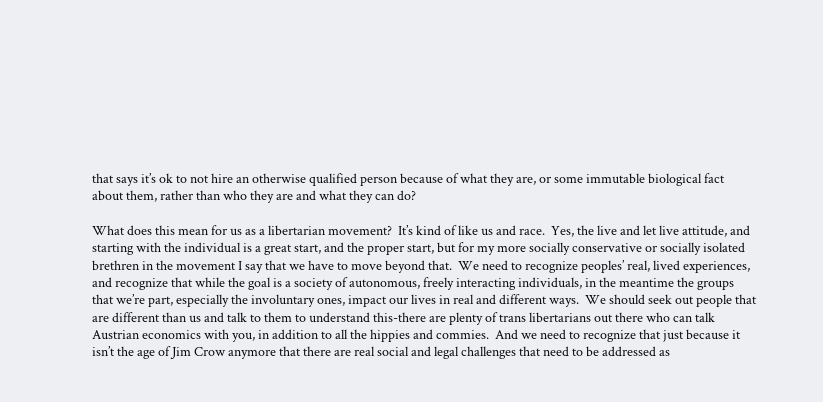that says it’s ok to not hire an otherwise qualified person because of what they are, or some immutable biological fact about them, rather than who they are and what they can do?

What does this mean for us as a libertarian movement?  It’s kind of like us and race.  Yes, the live and let live attitude, and starting with the individual is a great start, and the proper start, but for my more socially conservative or socially isolated brethren in the movement I say that we have to move beyond that.  We need to recognize peoples’ real, lived experiences, and recognize that while the goal is a society of autonomous, freely interacting individuals, in the meantime the groups that we’re part, especially the involuntary ones, impact our lives in real and different ways.  We should seek out people that are different than us and talk to them to understand this-there are plenty of trans libertarians out there who can talk Austrian economics with you, in addition to all the hippies and commies.  And we need to recognize that just because it isn’t the age of Jim Crow anymore that there are real social and legal challenges that need to be addressed as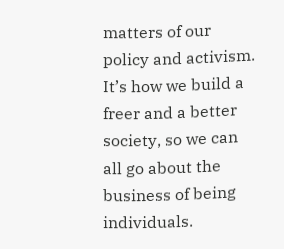matters of our policy and activism.  It’s how we build a freer and a better society, so we can all go about the business of being individuals.